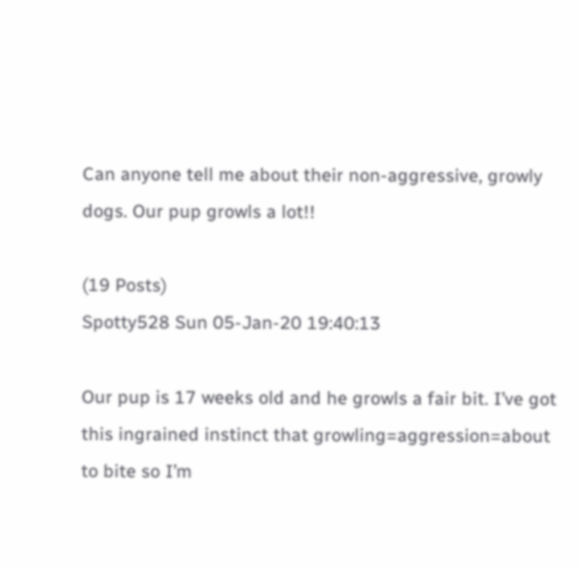Can anyone tell me about their non-aggressive, growly dogs. Our pup growls a lot!!

(19 Posts)
Spotty528 Sun 05-Jan-20 19:40:13

Our pup is 17 weeks old and he growls a fair bit. I’ve got this ingrained instinct that growling=aggression=about to bite so I’m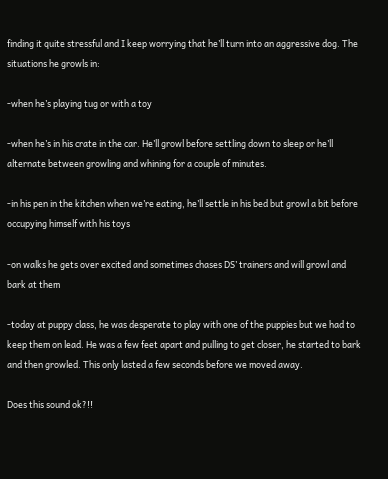finding it quite stressful and I keep worrying that he’ll turn into an aggressive dog. The situations he growls in:

-when he’s playing tug or with a toy

-when he’s in his crate in the car. He’ll growl before settling down to sleep or he’ll alternate between growling and whining for a couple of minutes.

-in his pen in the kitchen when we’re eating, he’ll settle in his bed but growl a bit before occupying himself with his toys

-on walks he gets over excited and sometimes chases DS’ trainers and will growl and bark at them

-today at puppy class, he was desperate to play with one of the puppies but we had to keep them on lead. He was a few feet apart and pulling to get closer, he started to bark and then growled. This only lasted a few seconds before we moved away.

Does this sound ok?!!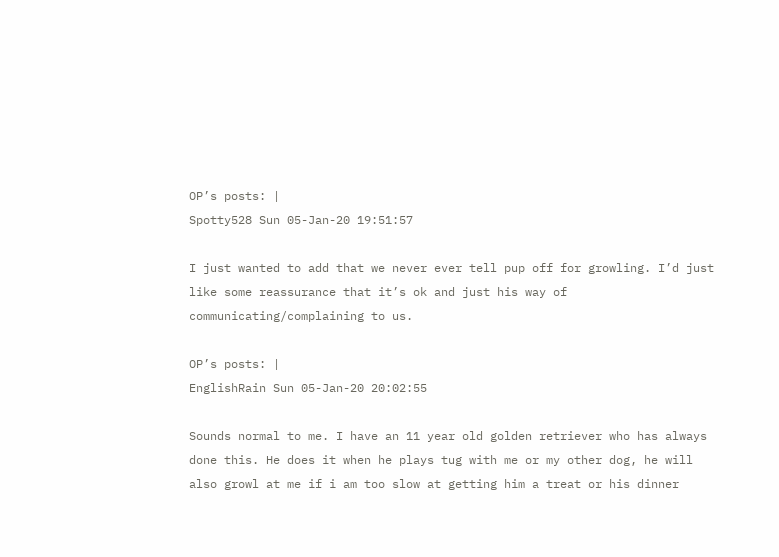OP’s posts: |
Spotty528 Sun 05-Jan-20 19:51:57

I just wanted to add that we never ever tell pup off for growling. I’d just like some reassurance that it’s ok and just his way of communicating/complaining to us.

OP’s posts: |
EnglishRain Sun 05-Jan-20 20:02:55

Sounds normal to me. I have an 11 year old golden retriever who has always done this. He does it when he plays tug with me or my other dog, he will also growl at me if i am too slow at getting him a treat or his dinner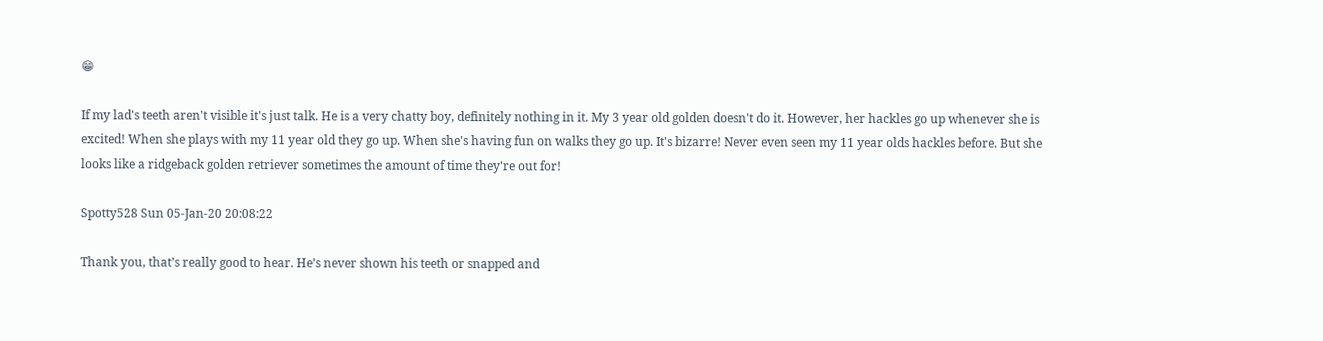😁

If my lad's teeth aren't visible it's just talk. He is a very chatty boy, definitely nothing in it. My 3 year old golden doesn't do it. However, her hackles go up whenever she is excited! When she plays with my 11 year old they go up. When she's having fun on walks they go up. It's bizarre! Never even seen my 11 year olds hackles before. But she looks like a ridgeback golden retriever sometimes the amount of time they're out for!

Spotty528 Sun 05-Jan-20 20:08:22

Thank you, that’s really good to hear. He’s never shown his teeth or snapped and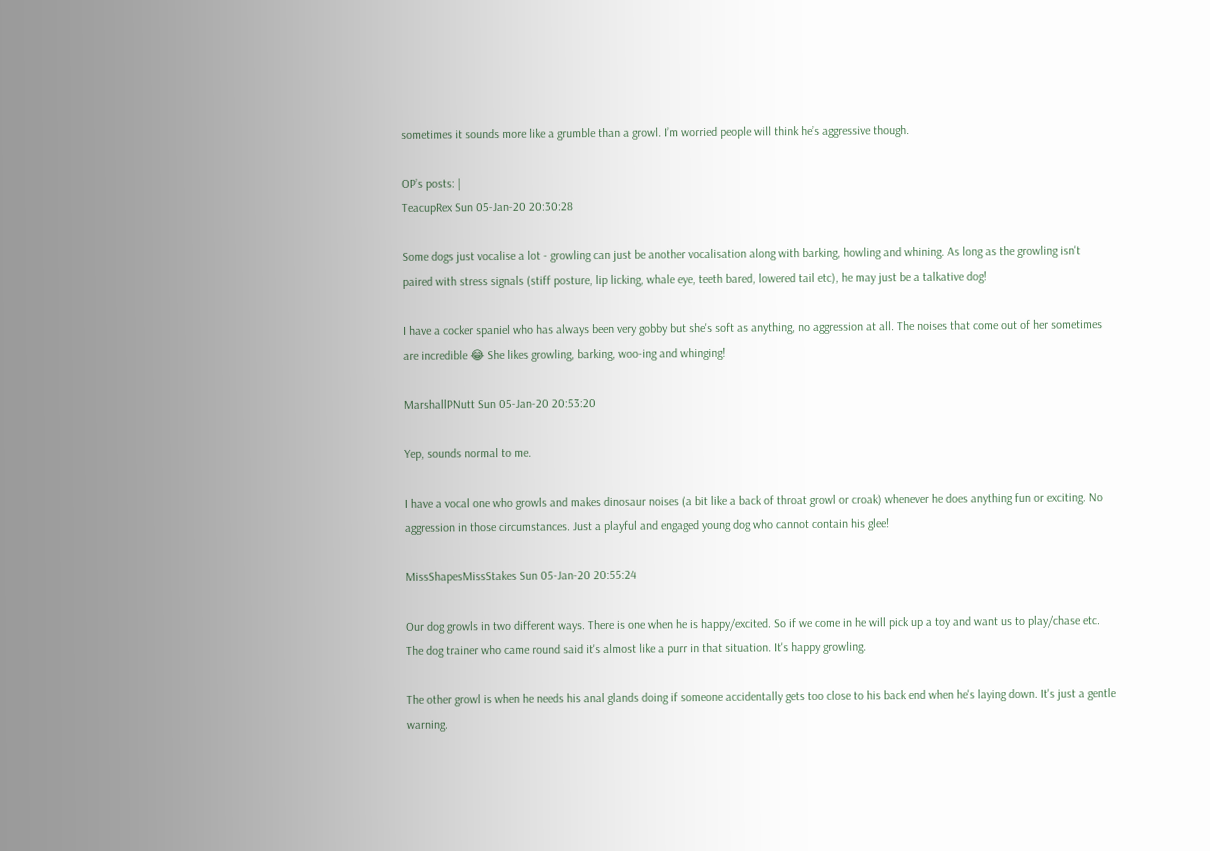sometimes it sounds more like a grumble than a growl. I’m worried people will think he’s aggressive though.

OP’s posts: |
TeacupRex Sun 05-Jan-20 20:30:28

Some dogs just vocalise a lot - growling can just be another vocalisation along with barking, howling and whining. As long as the growling isn't paired with stress signals (stiff posture, lip licking, whale eye, teeth bared, lowered tail etc), he may just be a talkative dog!

I have a cocker spaniel who has always been very gobby but she's soft as anything, no aggression at all. The noises that come out of her sometimes are incredible 😂 She likes growling, barking, woo-ing and whinging!

MarshallPNutt Sun 05-Jan-20 20:53:20

Yep, sounds normal to me.

I have a vocal one who growls and makes dinosaur noises (a bit like a back of throat growl or croak) whenever he does anything fun or exciting. No aggression in those circumstances. Just a playful and engaged young dog who cannot contain his glee!

MissShapesMissStakes Sun 05-Jan-20 20:55:24

Our dog growls in two different ways. There is one when he is happy/excited. So if we come in he will pick up a toy and want us to play/chase etc. The dog trainer who came round said it's almost like a purr in that situation. It's happy growling.

The other growl is when he needs his anal glands doing if someone accidentally gets too close to his back end when he's laying down. It's just a gentle warning.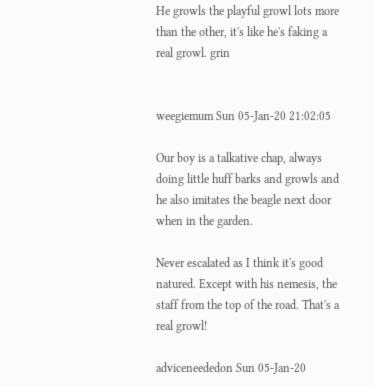He growls the playful growl lots more than the other, it's like he's faking a real growl. grin


weegiemum Sun 05-Jan-20 21:02:05

Our boy is a talkative chap, always doing little huff barks and growls and he also imitates the beagle next door when in the garden.

Never escalated as I think it's good natured. Except with his nemesis, the staff from the top of the road. That's a real growl!

adviceneededon Sun 05-Jan-20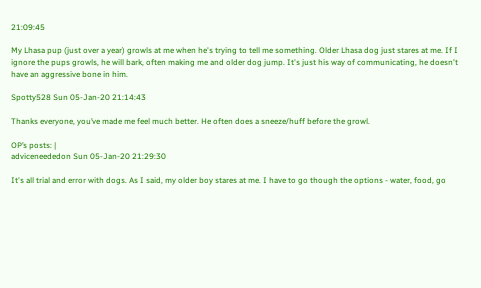21:09:45

My Lhasa pup (just over a year) growls at me when he's trying to tell me something. Older Lhasa dog just stares at me. If I ignore the pups growls, he will bark, often making me and older dog jump. It's just his way of communicating, he doesn't have an aggressive bone in him.

Spotty528 Sun 05-Jan-20 21:14:43

Thanks everyone, you’ve made me feel much better. He often does a sneeze/huff before the growl.

OP’s posts: |
adviceneededon Sun 05-Jan-20 21:29:30

It's all trial and error with dogs. As I said, my older boy stares at me. I have to go though the options - water, food, go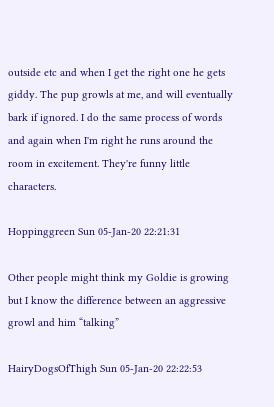outside etc and when I get the right one he gets giddy. The pup growls at me, and will eventually bark if ignored. I do the same process of words and again when I'm right he runs around the room in excitement. They're funny little characters.

Hoppinggreen Sun 05-Jan-20 22:21:31

Other people might think my Goldie is growing but I know the difference between an aggressive growl and him “talking”

HairyDogsOfThigh Sun 05-Jan-20 22:22:53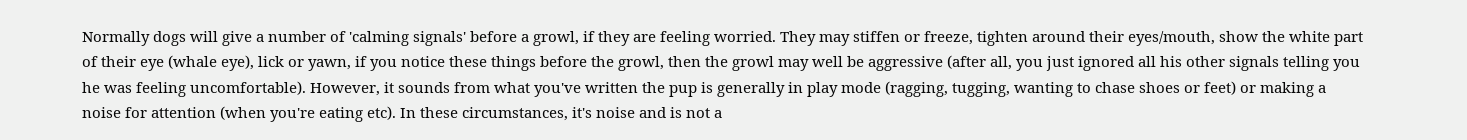Normally dogs will give a number of 'calming signals' before a growl, if they are feeling worried. They may stiffen or freeze, tighten around their eyes/mouth, show the white part of their eye (whale eye), lick or yawn, if you notice these things before the growl, then the growl may well be aggressive (after all, you just ignored all his other signals telling you he was feeling uncomfortable). However, it sounds from what you've written the pup is generally in play mode (ragging, tugging, wanting to chase shoes or feet) or making a noise for attention (when you're eating etc). In these circumstances, it's noise and is not a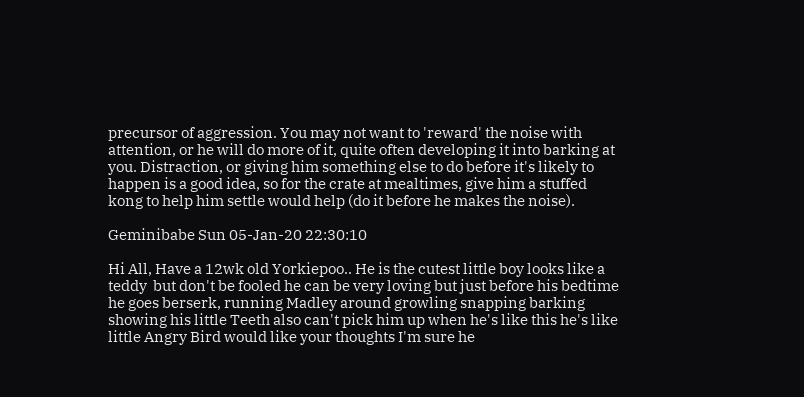precursor of aggression. You may not want to 'reward' the noise with attention, or he will do more of it, quite often developing it into barking at you. Distraction, or giving him something else to do before it's likely to happen is a good idea, so for the crate at mealtimes, give him a stuffed kong to help him settle would help (do it before he makes the noise).

Geminibabe Sun 05-Jan-20 22:30:10

Hi All, Have a 12wk old Yorkiepoo.. He is the cutest little boy looks like a teddy  but don't be fooled he can be very loving but just before his bedtime he goes berserk, running Madley around growling snapping barking showing his little Teeth also can't pick him up when he's like this he's like little Angry Bird would like your thoughts I'm sure he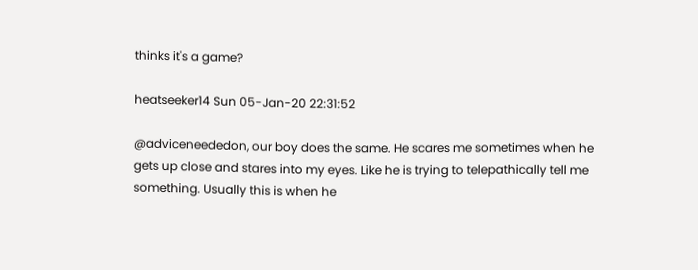thinks it's a game?

heatseeker14 Sun 05-Jan-20 22:31:52

@adviceneededon, our boy does the same. He scares me sometimes when he gets up close and stares into my eyes. Like he is trying to telepathically tell me something. Usually this is when he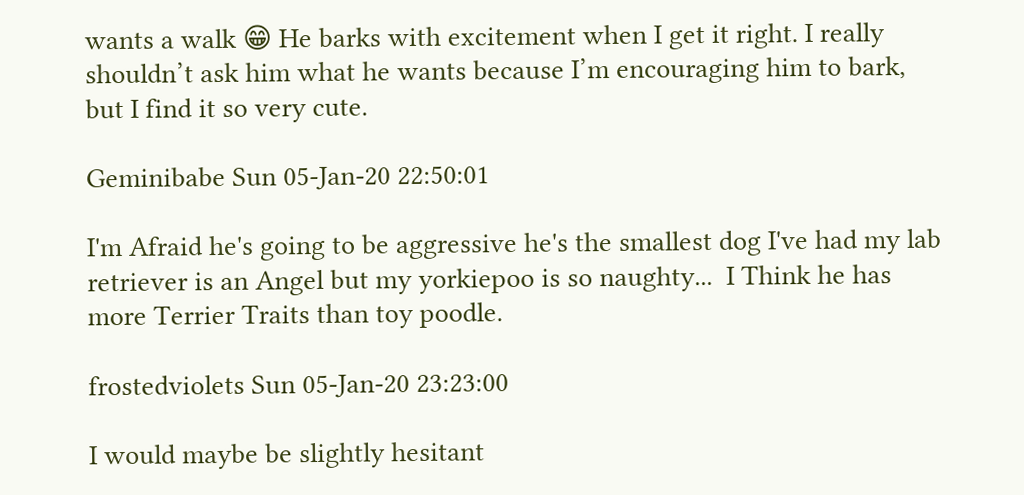wants a walk 😁 He barks with excitement when I get it right. I really shouldn’t ask him what he wants because I’m encouraging him to bark, but I find it so very cute.

Geminibabe Sun 05-Jan-20 22:50:01

I'm Afraid he's going to be aggressive he's the smallest dog I've had my lab retriever is an Angel but my yorkiepoo is so naughty...  I Think he has more Terrier Traits than toy poodle.

frostedviolets Sun 05-Jan-20 23:23:00

I would maybe be slightly hesitant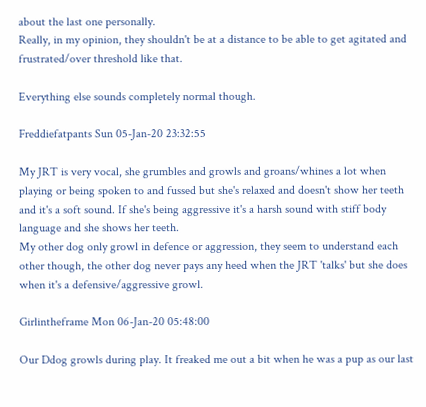about the last one personally.
Really, in my opinion, they shouldn't be at a distance to be able to get agitated and frustrated/over threshold like that.

Everything else sounds completely normal though.

Freddiefatpants Sun 05-Jan-20 23:32:55

My JRT is very vocal, she grumbles and growls and groans/whines a lot when playing or being spoken to and fussed but she's relaxed and doesn't show her teeth and it's a soft sound. If she's being aggressive it's a harsh sound with stiff body language and she shows her teeth.
My other dog only growl in defence or aggression, they seem to understand each other though, the other dog never pays any heed when the JRT 'talks' but she does when it's a defensive/aggressive growl.

Girlintheframe Mon 06-Jan-20 05:48:00

Our Ddog growls during play. It freaked me out a bit when he was a pup as our last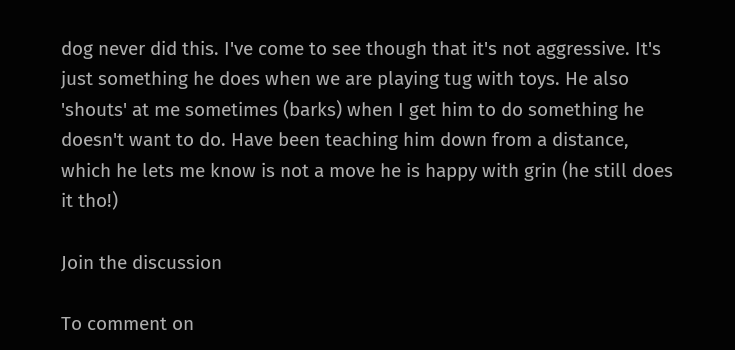dog never did this. I've come to see though that it's not aggressive. It's just something he does when we are playing tug with toys. He also 'shouts' at me sometimes (barks) when I get him to do something he doesn't want to do. Have been teaching him down from a distance, which he lets me know is not a move he is happy with grin (he still does it tho!)

Join the discussion

To comment on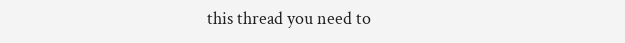this thread you need to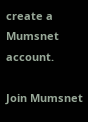create a Mumsnet account.

Join Mumsnet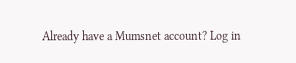Already have a Mumsnet account? Log in